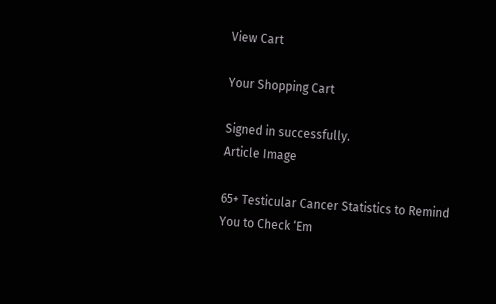View Cart

Your Shopping Cart

Signed in successfully.
Article Image

65+ Testicular Cancer Statistics to Remind You to Check ‘Em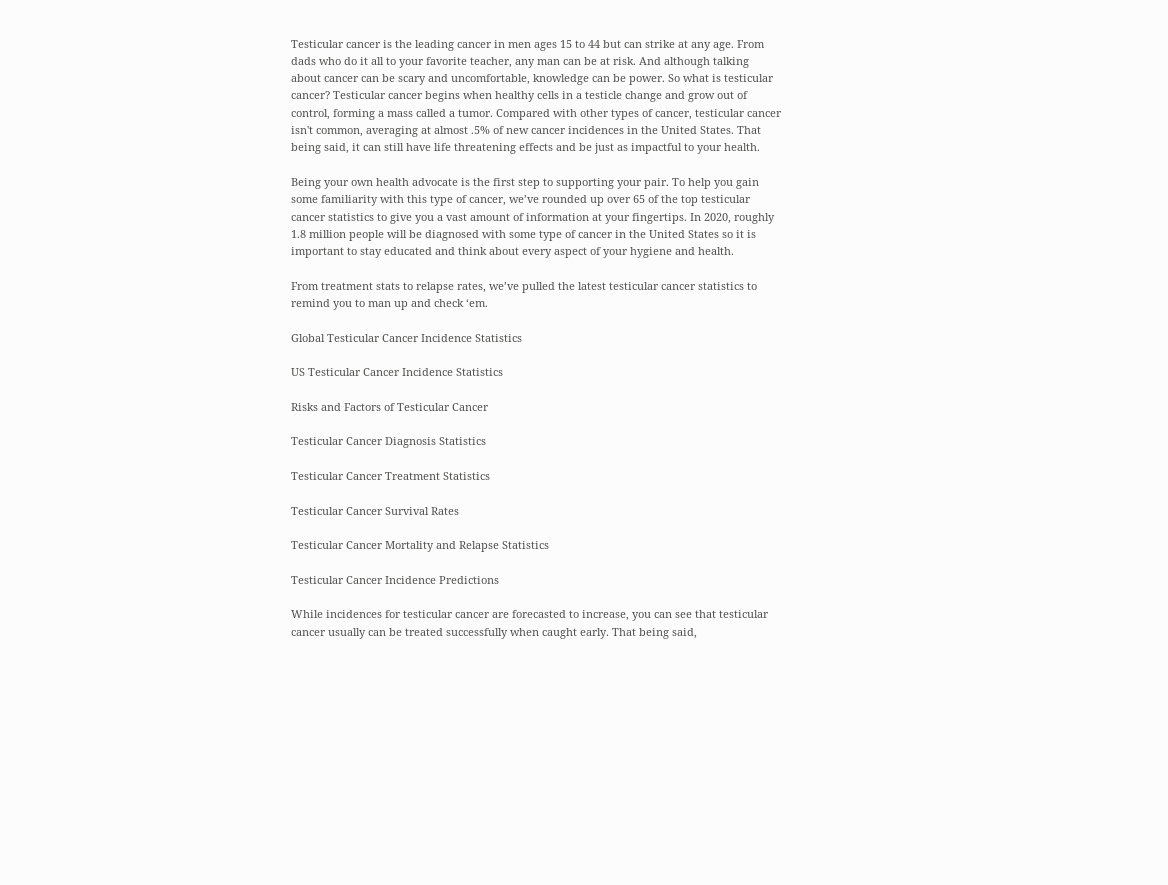Testicular cancer is the leading cancer in men ages 15 to 44 but can strike at any age. From dads who do it all to your favorite teacher, any man can be at risk. And although talking about cancer can be scary and uncomfortable, knowledge can be power. So what is testicular cancer? Testicular cancer begins when healthy cells in a testicle change and grow out of control, forming a mass called a tumor. Compared with other types of cancer, testicular cancer isn't common, averaging at almost .5% of new cancer incidences in the United States. That being said, it can still have life threatening effects and be just as impactful to your health.

Being your own health advocate is the first step to supporting your pair. To help you gain some familiarity with this type of cancer, we’ve rounded up over 65 of the top testicular cancer statistics to give you a vast amount of information at your fingertips. In 2020, roughly 1.8 million people will be diagnosed with some type of cancer in the United States so it is important to stay educated and think about every aspect of your hygiene and health.

From treatment stats to relapse rates, we’ve pulled the latest testicular cancer statistics to remind you to man up and check ‘em.

Global Testicular Cancer Incidence Statistics

US Testicular Cancer Incidence Statistics

Risks and Factors of Testicular Cancer

Testicular Cancer Diagnosis Statistics

Testicular Cancer Treatment Statistics

Testicular Cancer Survival Rates

Testicular Cancer Mortality and Relapse Statistics

Testicular Cancer Incidence Predictions

While incidences for testicular cancer are forecasted to increase, you can see that testicular cancer usually can be treated successfully when caught early. That being said,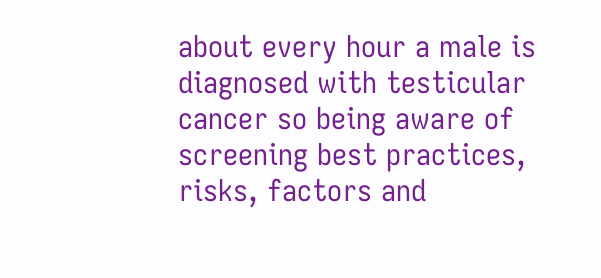about every hour a male is diagnosed with testicular cancer so being aware of screening best practices, risks, factors and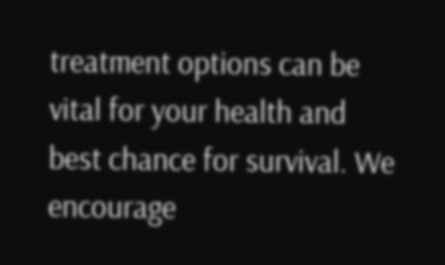treatment options can be vital for your health and best chance for survival. We encourage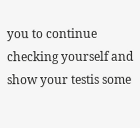you to continue checking yourself and show your testis some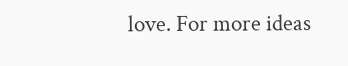love. For more ideas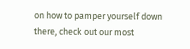on how to pamper yourself down there, check out our most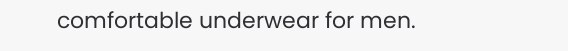comfortable underwear for men.